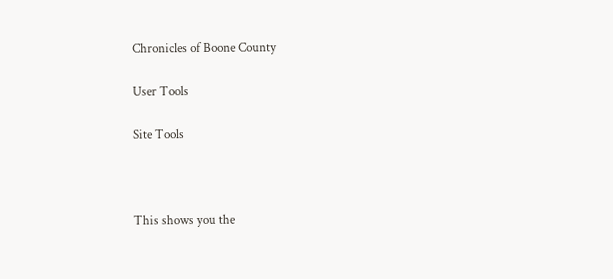Chronicles of Boone County

User Tools

Site Tools



This shows you the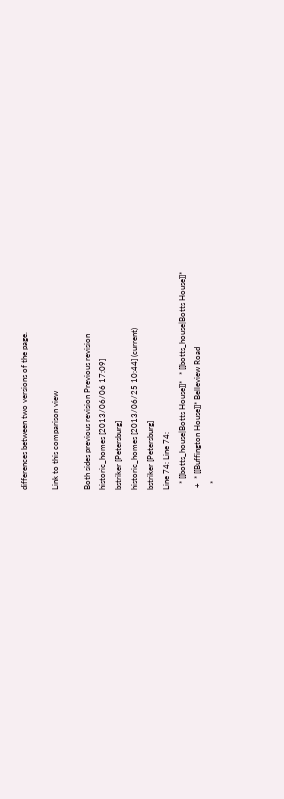differences between two versions of the page.

Link to this comparison view

Both sides previous revision Previous revision
historic_homes [2013/06/06 17:09]
bstriker [Petersburg]
historic_homes [2013/06/25 10:44] (current)
bstriker [Petersburg]
Line 74: Line 74:
   * [[botts_house|Botts House]]*   * [[botts_house|Botts House]]*
 +  * [[Buffington House]]* Belleview Road
   *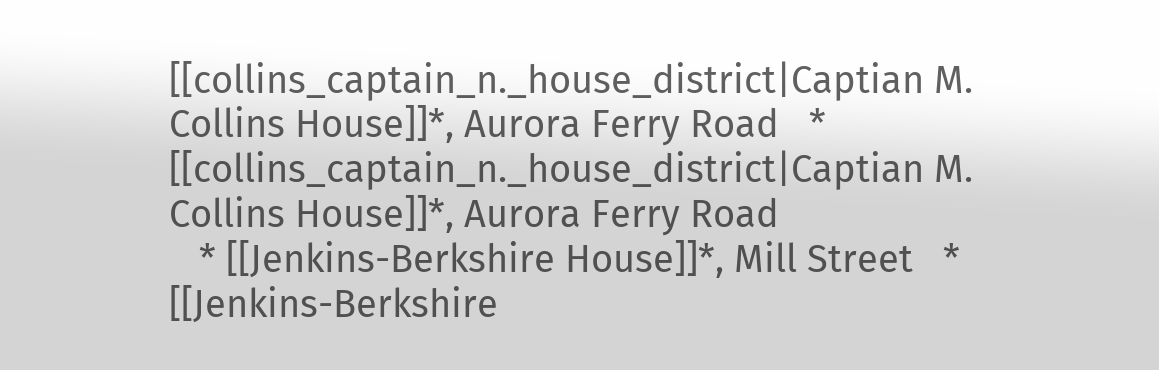[[collins_captain_n._house_district|Captian M. Collins House]]*, Aurora Ferry Road   * [[collins_captain_n._house_district|Captian M. Collins House]]*, Aurora Ferry Road
   * [[Jenkins-Berkshire House]]*, Mill Street   * [[Jenkins-Berkshire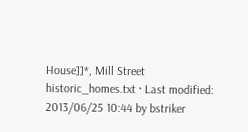House]]*, Mill Street
historic_homes.txt · Last modified: 2013/06/25 10:44 by bstriker